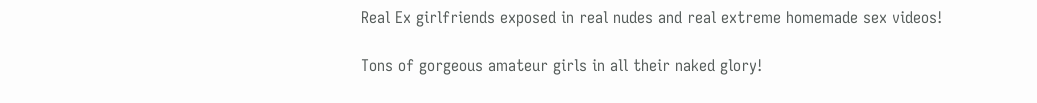Real Ex girlfriends exposed in real nudes and real extreme homemade sex videos!

Tons of gorgeous amateur girls in all their naked glory!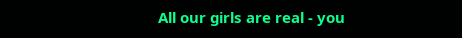All our girls are real - you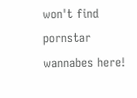won't find pornstar wannabes here!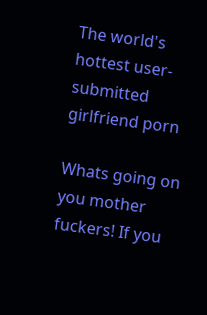The world's hottest user-submitted girlfriend porn

Whats going on you mother fuckers! If you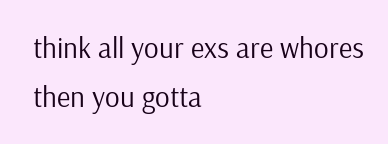think all your exs are whores then you gotta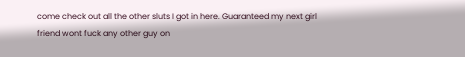come check out all the other sluts I got in here. Guaranteed my next girl friend wont fuck any other guy on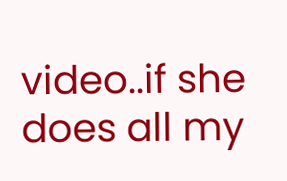video..if she does all my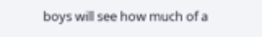boys will see how much of a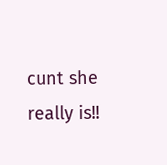cunt she really is!!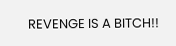REVENGE IS A BITCH!!